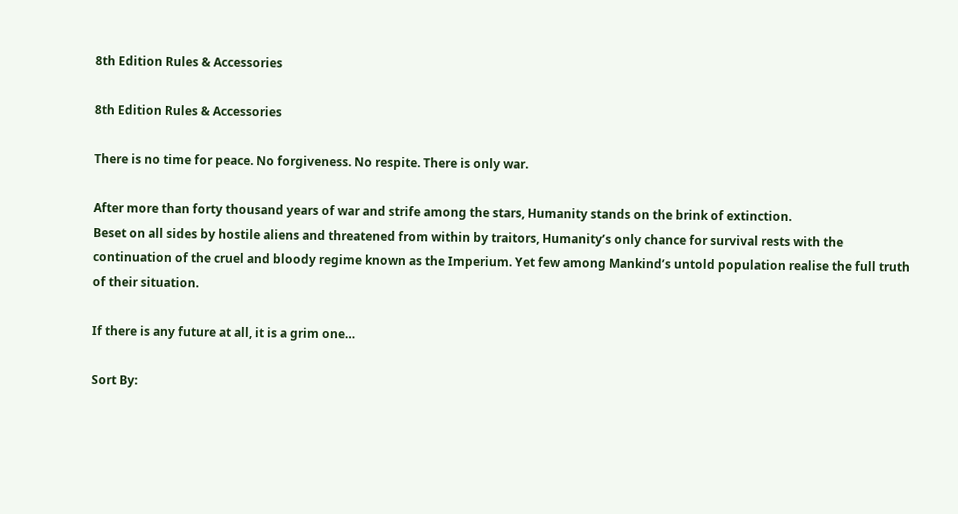8th Edition Rules & Accessories

8th Edition Rules & Accessories

There is no time for peace. No forgiveness. No respite. There is only war.

After more than forty thousand years of war and strife among the stars, Humanity stands on the brink of extinction.
Beset on all sides by hostile aliens and threatened from within by traitors, Humanity’s only chance for survival rests with the continuation of the cruel and bloody regime known as the Imperium. Yet few among Mankind’s untold population realise the full truth of their situation.

If there is any future at all, it is a grim one…

Sort By: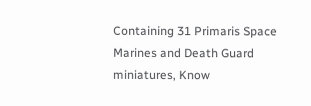Containing 31 Primaris Space Marines and Death Guard miniatures, Know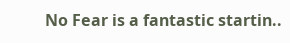No Fear is a fantastic startin..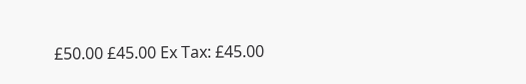£50.00 £45.00 Ex Tax: £45.00